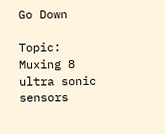Go Down

Topic: Muxing 8 ultra sonic sensors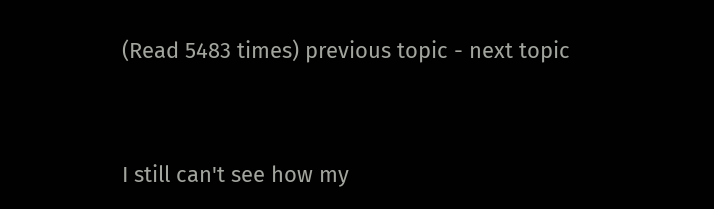(Read 5483 times) previous topic - next topic


I still can't see how my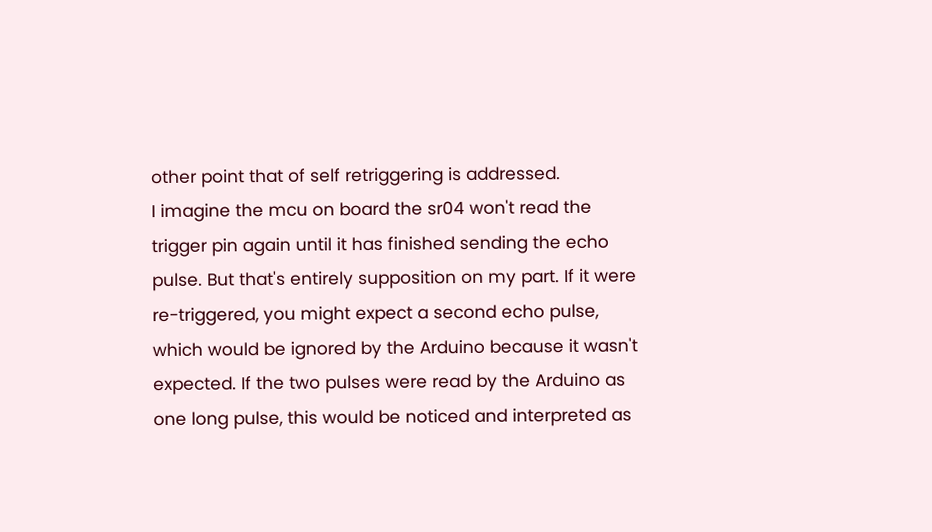other point that of self retriggering is addressed.
I imagine the mcu on board the sr04 won't read the trigger pin again until it has finished sending the echo pulse. But that's entirely supposition on my part. If it were re-triggered, you might expect a second echo pulse, which would be ignored by the Arduino because it wasn't expected. If the two pulses were read by the Arduino as one long pulse, this would be noticed and interpreted as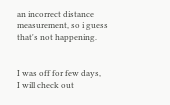an incorrect distance measurement, so i guess that's not happening.


I was off for few days,
I will check out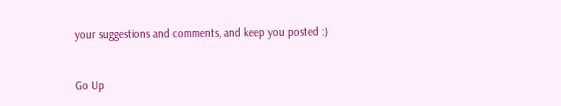your suggestions and comments, and keep you posted :)


Go Up